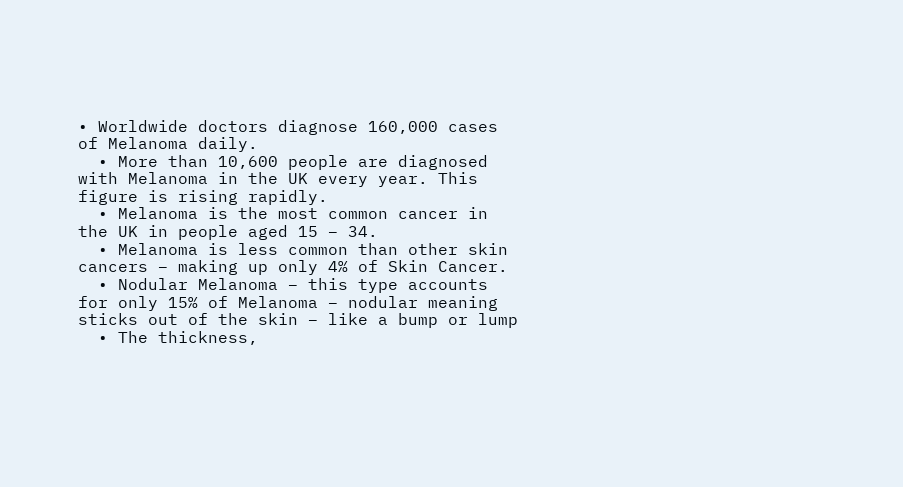• Worldwide doctors diagnose 160,000 cases of Melanoma daily.
  • More than 10,600 people are diagnosed with Melanoma in the UK every year. This figure is rising rapidly.
  • Melanoma is the most common cancer in the UK in people aged 15 – 34.
  • Melanoma is less common than other skin cancers – making up only 4% of Skin Cancer.
  • Nodular Melanoma – this type accounts for only 15% of Melanoma – nodular meaning sticks out of the skin – like a bump or lump
  • The thickness,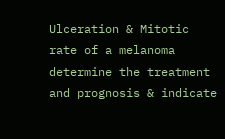Ulceration & Mitotic rate of a melanoma determine the treatment and prognosis & indicate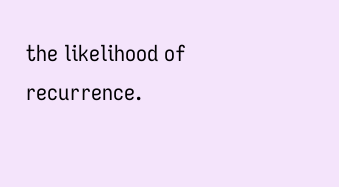the likelihood of recurrence.